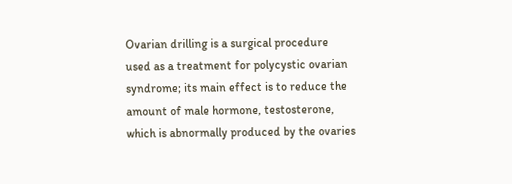Ovarian drilling is a surgical procedure used as a treatment for polycystic ovarian syndrome; its main effect is to reduce the amount of male hormone, testosterone, which is abnormally produced by the ovaries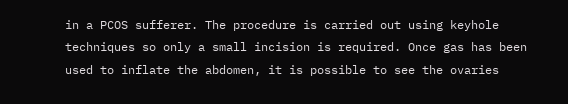in a PCOS sufferer. The procedure is carried out using keyhole techniques so only a small incision is required. Once gas has been used to inflate the abdomen, it is possible to see the ovaries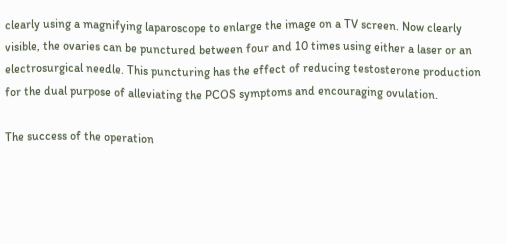clearly using a magnifying laparoscope to enlarge the image on a TV screen. Now clearly visible, the ovaries can be punctured between four and 10 times using either a laser or an electrosurgical needle. This puncturing has the effect of reducing testosterone production for the dual purpose of alleviating the PCOS symptoms and encouraging ovulation.

The success of the operation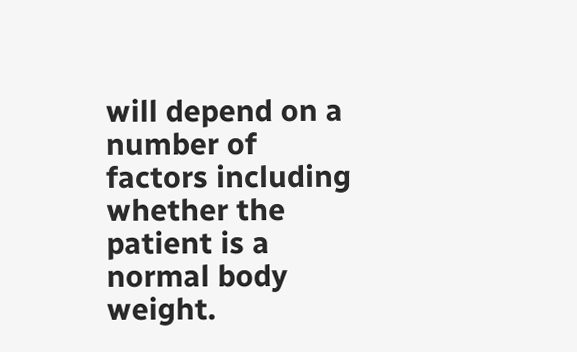will depend on a number of factors including whether the patient is a normal body weight.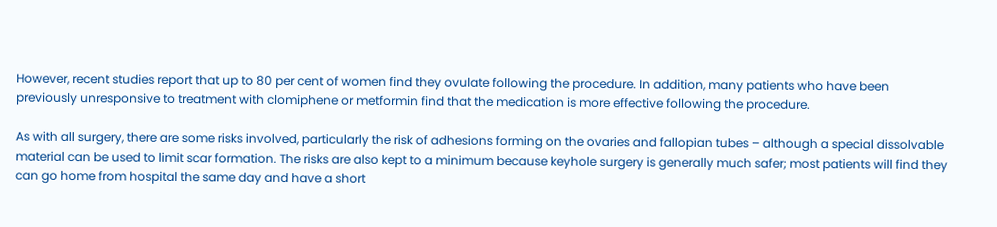However, recent studies report that up to 80 per cent of women find they ovulate following the procedure. In addition, many patients who have been previously unresponsive to treatment with clomiphene or metformin find that the medication is more effective following the procedure.

As with all surgery, there are some risks involved, particularly the risk of adhesions forming on the ovaries and fallopian tubes – although a special dissolvable material can be used to limit scar formation. The risks are also kept to a minimum because keyhole surgery is generally much safer; most patients will find they can go home from hospital the same day and have a short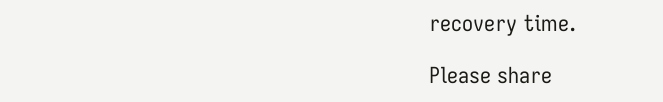recovery time.

Please share